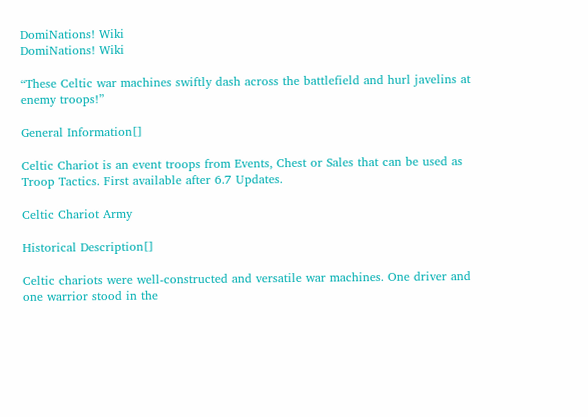DomiNations! Wiki
DomiNations! Wiki

“These Celtic war machines swiftly dash across the battlefield and hurl javelins at enemy troops!”

General Information[]

Celtic Chariot is an event troops from Events, Chest or Sales that can be used as Troop Tactics. First available after 6.7 Updates.

Celtic Chariot Army

Historical Description[]

Celtic chariots were well-constructed and versatile war machines. One driver and one warrior stood in the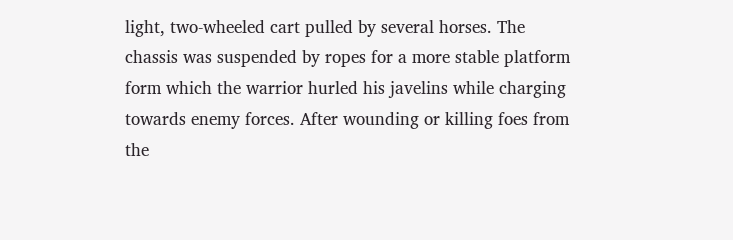light, two-wheeled cart pulled by several horses. The chassis was suspended by ropes for a more stable platform form which the warrior hurled his javelins while charging towards enemy forces. After wounding or killing foes from the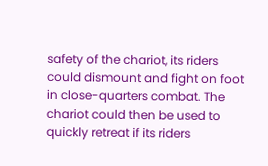safety of the chariot, its riders could dismount and fight on foot in close-quarters combat. The chariot could then be used to quickly retreat if its riders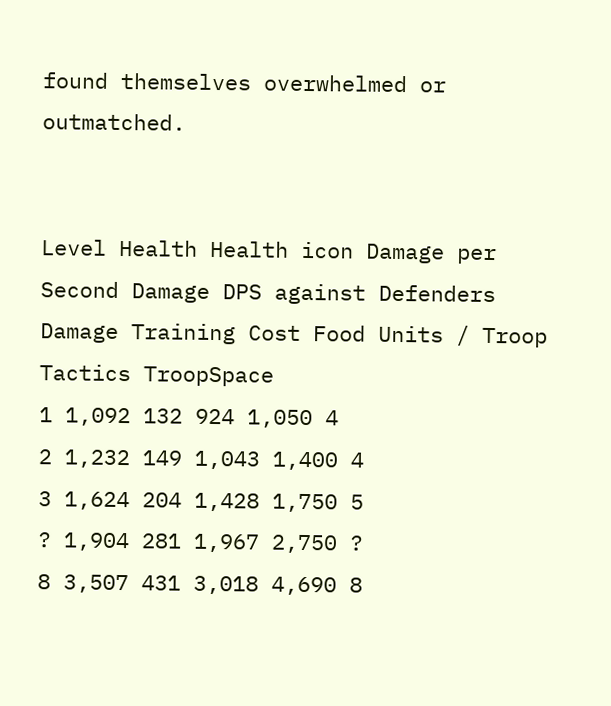found themselves overwhelmed or outmatched.


Level Health Health icon Damage per Second Damage DPS against Defenders Damage Training Cost Food Units / Troop Tactics TroopSpace
1 1,092 132 924 1,050 4
2 1,232 149 1,043 1,400 4
3 1,624 204 1,428 1,750 5
? 1,904 281 1,967 2,750 ?
8 3,507 431 3,018 4,690 8